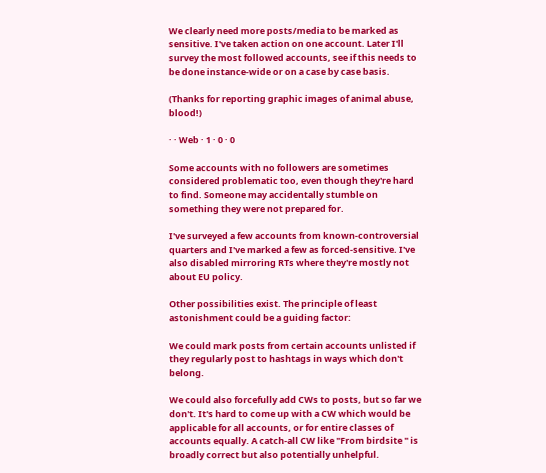We clearly need more posts/media to be marked as sensitive. I've taken action on one account. Later I'll survey the most followed accounts, see if this needs to be done instance-wide or on a case by case basis.

(Thanks for reporting graphic images of animal abuse, blood!)

· · Web · 1 · 0 · 0

Some accounts with no followers are sometimes considered problematic too, even though they're hard to find. Someone may accidentally stumble on something they were not prepared for.

I've surveyed a few accounts from known-controversial quarters and I've marked a few as forced-sensitive. I've also disabled mirroring RTs where they're mostly not about EU policy.

Other possibilities exist. The principle of least astonishment could be a guiding factor:

We could mark posts from certain accounts unlisted if they regularly post to hashtags in ways which don't belong.

We could also forcefully add CWs to posts, but so far we don't. It's hard to come up with a CW which would be applicable for all accounts, or for entire classes of accounts equally. A catch-all CW like "From birdsite " is broadly correct but also potentially unhelpful.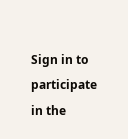Sign in to participate in the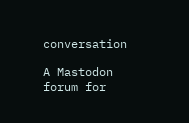conversation

A Mastodon forum for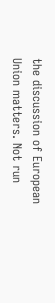the discussion of European Union matters. Not run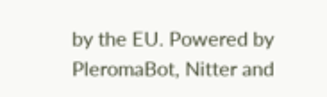by the EU. Powered by PleromaBot, Nitter and